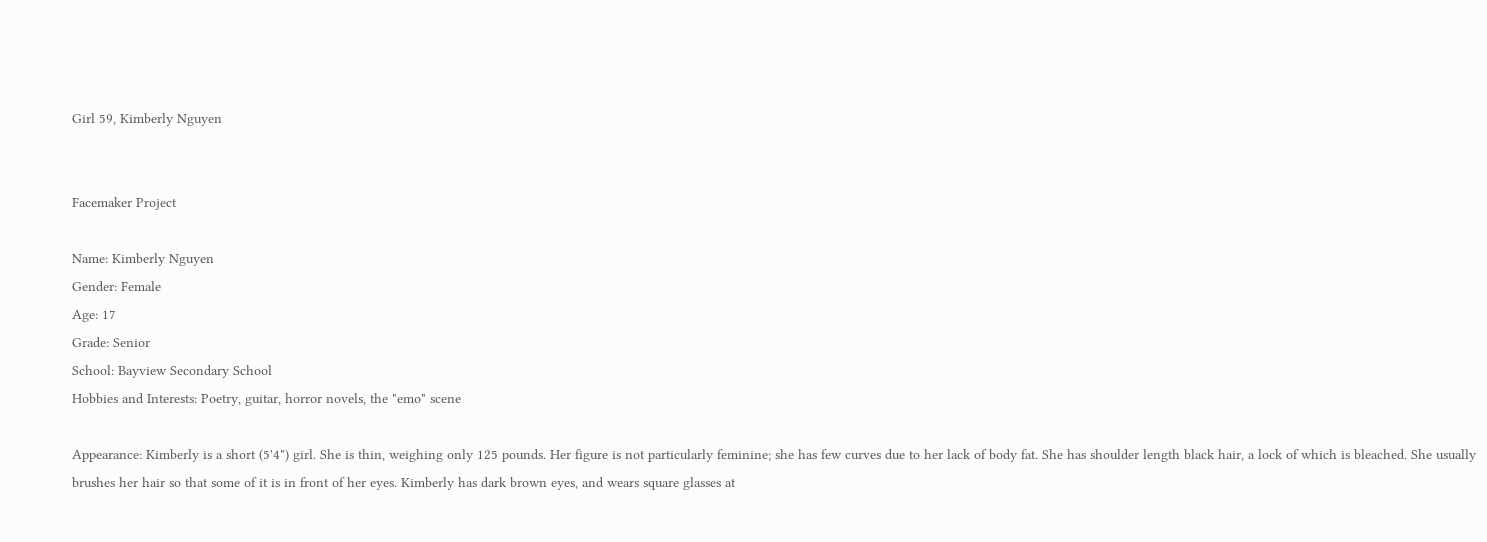Girl 59, Kimberly Nguyen


Facemaker Project

Name: Kimberly Nguyen
Gender: Female
Age: 17
Grade: Senior
School: Bayview Secondary School
Hobbies and Interests: Poetry, guitar, horror novels, the "emo" scene

Appearance: Kimberly is a short (5'4") girl. She is thin, weighing only 125 pounds. Her figure is not particularly feminine; she has few curves due to her lack of body fat. She has shoulder length black hair, a lock of which is bleached. She usually brushes her hair so that some of it is in front of her eyes. Kimberly has dark brown eyes, and wears square glasses at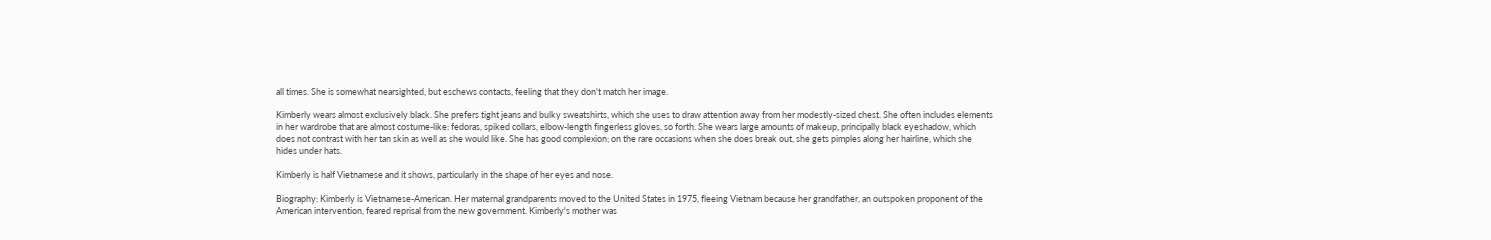all times. She is somewhat nearsighted, but eschews contacts, feeling that they don't match her image.

Kimberly wears almost exclusively black. She prefers tight jeans and bulky sweatshirts, which she uses to draw attention away from her modestly-sized chest. She often includes elements in her wardrobe that are almost costume-like: fedoras, spiked collars, elbow-length fingerless gloves, so forth. She wears large amounts of makeup, principally black eyeshadow, which does not contrast with her tan skin as well as she would like. She has good complexion; on the rare occasions when she does break out, she gets pimples along her hairline, which she hides under hats.

Kimberly is half Vietnamese and it shows, particularly in the shape of her eyes and nose.

Biography: Kimberly is Vietnamese-American. Her maternal grandparents moved to the United States in 1975, fleeing Vietnam because her grandfather, an outspoken proponent of the American intervention, feared reprisal from the new government. Kimberly's mother was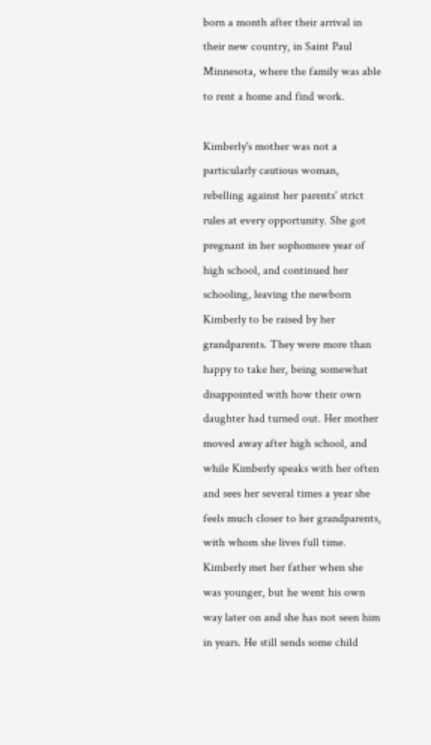born a month after their arrival in their new country, in Saint Paul Minnesota, where the family was able to rent a home and find work.

Kimberly's mother was not a particularly cautious woman, rebelling against her parents' strict rules at every opportunity. She got pregnant in her sophomore year of high school, and continued her schooling, leaving the newborn Kimberly to be raised by her grandparents. They were more than happy to take her, being somewhat disappointed with how their own daughter had turned out. Her mother moved away after high school, and while Kimberly speaks with her often and sees her several times a year she feels much closer to her grandparents, with whom she lives full time. Kimberly met her father when she was younger, but he went his own way later on and she has not seen him in years. He still sends some child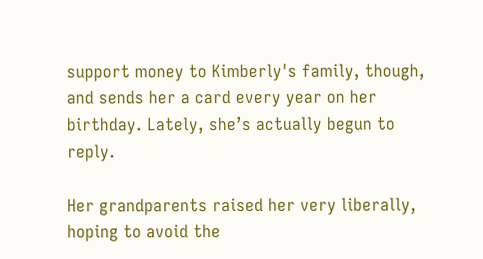support money to Kimberly's family, though, and sends her a card every year on her birthday. Lately, she’s actually begun to reply.

Her grandparents raised her very liberally, hoping to avoid the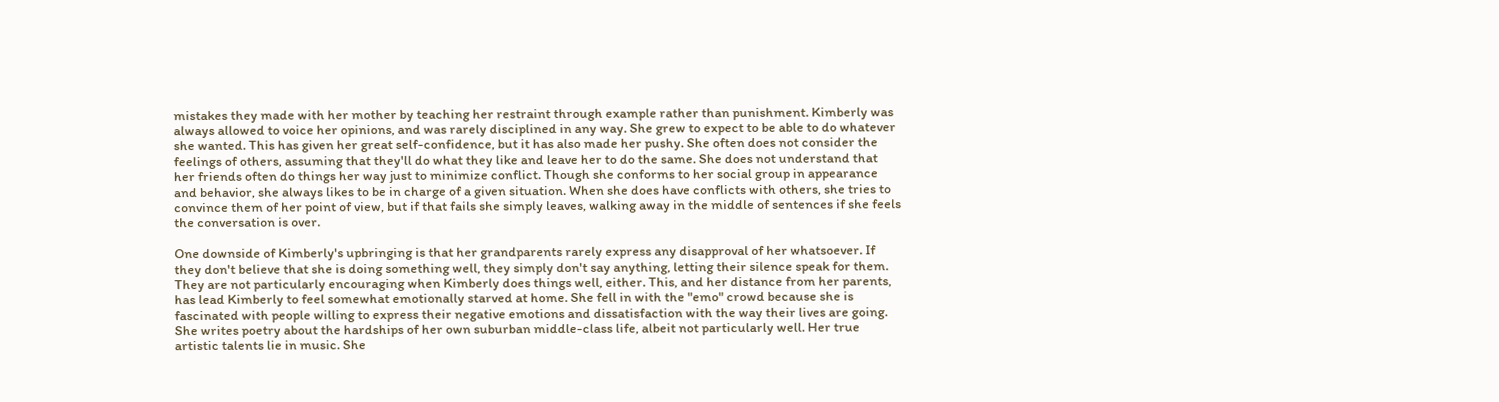mistakes they made with her mother by teaching her restraint through example rather than punishment. Kimberly was always allowed to voice her opinions, and was rarely disciplined in any way. She grew to expect to be able to do whatever she wanted. This has given her great self-confidence, but it has also made her pushy. She often does not consider the feelings of others, assuming that they'll do what they like and leave her to do the same. She does not understand that her friends often do things her way just to minimize conflict. Though she conforms to her social group in appearance and behavior, she always likes to be in charge of a given situation. When she does have conflicts with others, she tries to convince them of her point of view, but if that fails she simply leaves, walking away in the middle of sentences if she feels the conversation is over.

One downside of Kimberly's upbringing is that her grandparents rarely express any disapproval of her whatsoever. If they don't believe that she is doing something well, they simply don't say anything, letting their silence speak for them. They are not particularly encouraging when Kimberly does things well, either. This, and her distance from her parents, has lead Kimberly to feel somewhat emotionally starved at home. She fell in with the "emo" crowd because she is fascinated with people willing to express their negative emotions and dissatisfaction with the way their lives are going. She writes poetry about the hardships of her own suburban middle-class life, albeit not particularly well. Her true artistic talents lie in music. She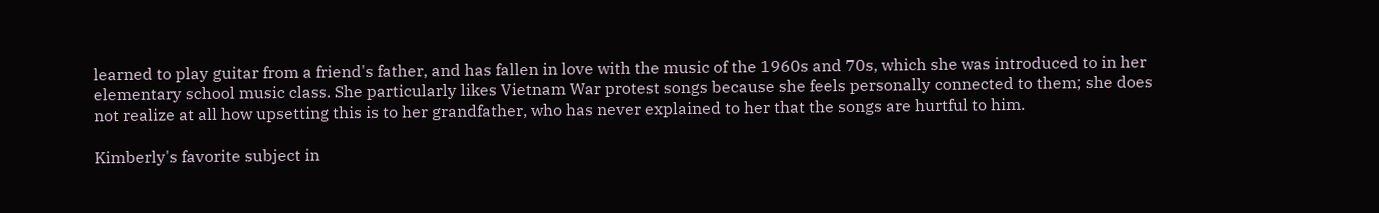learned to play guitar from a friend's father, and has fallen in love with the music of the 1960s and 70s, which she was introduced to in her elementary school music class. She particularly likes Vietnam War protest songs because she feels personally connected to them; she does not realize at all how upsetting this is to her grandfather, who has never explained to her that the songs are hurtful to him.

Kimberly's favorite subject in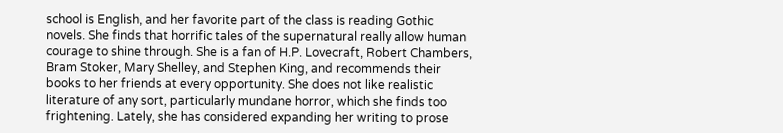school is English, and her favorite part of the class is reading Gothic novels. She finds that horrific tales of the supernatural really allow human courage to shine through. She is a fan of H.P. Lovecraft, Robert Chambers, Bram Stoker, Mary Shelley, and Stephen King, and recommends their books to her friends at every opportunity. She does not like realistic literature of any sort, particularly mundane horror, which she finds too frightening. Lately, she has considered expanding her writing to prose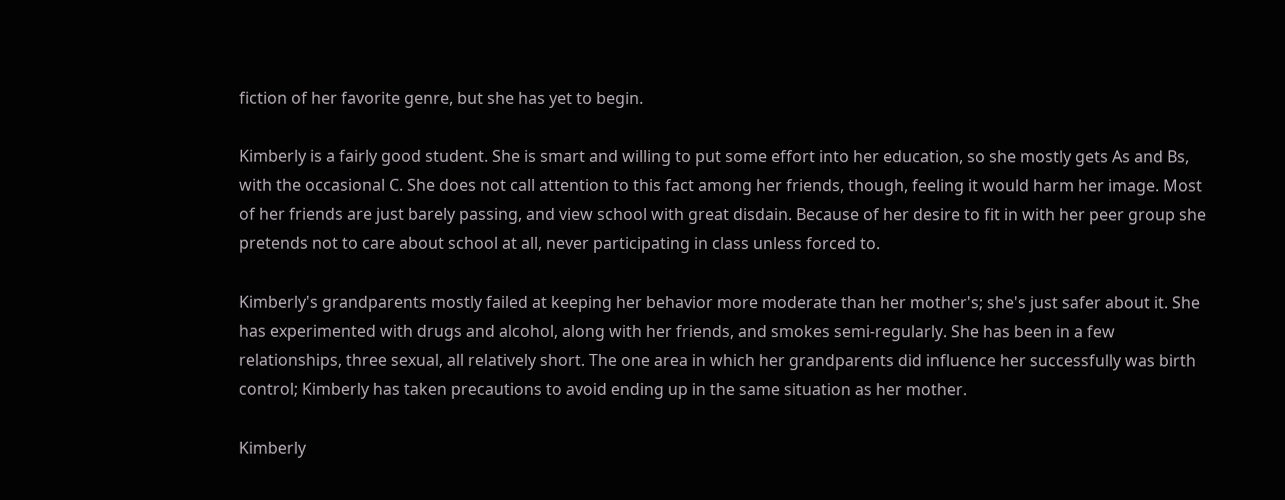fiction of her favorite genre, but she has yet to begin.

Kimberly is a fairly good student. She is smart and willing to put some effort into her education, so she mostly gets As and Bs, with the occasional C. She does not call attention to this fact among her friends, though, feeling it would harm her image. Most of her friends are just barely passing, and view school with great disdain. Because of her desire to fit in with her peer group she pretends not to care about school at all, never participating in class unless forced to.

Kimberly's grandparents mostly failed at keeping her behavior more moderate than her mother's; she's just safer about it. She has experimented with drugs and alcohol, along with her friends, and smokes semi-regularly. She has been in a few relationships, three sexual, all relatively short. The one area in which her grandparents did influence her successfully was birth control; Kimberly has taken precautions to avoid ending up in the same situation as her mother.

Kimberly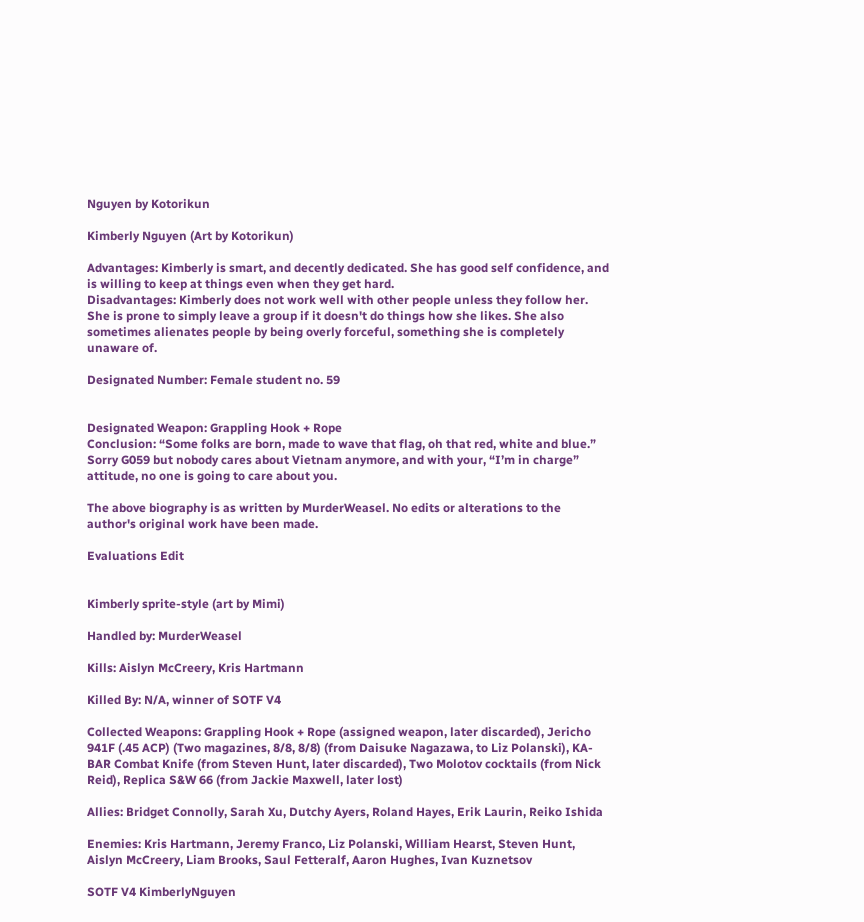Nguyen by Kotorikun

Kimberly Nguyen (Art by Kotorikun)

Advantages: Kimberly is smart, and decently dedicated. She has good self confidence, and is willing to keep at things even when they get hard.
Disadvantages: Kimberly does not work well with other people unless they follow her. She is prone to simply leave a group if it doesn't do things how she likes. She also sometimes alienates people by being overly forceful, something she is completely unaware of.

Designated Number: Female student no. 59


Designated Weapon: Grappling Hook + Rope
Conclusion: “Some folks are born, made to wave that flag, oh that red, white and blue.” Sorry G059 but nobody cares about Vietnam anymore, and with your, “I’m in charge” attitude, no one is going to care about you.

The above biography is as written by MurderWeasel. No edits or alterations to the author's original work have been made.

Evaluations Edit


Kimberly sprite-style (art by Mimi)

Handled by: MurderWeasel

Kills: Aislyn McCreery, Kris Hartmann

Killed By: N/A, winner of SOTF V4

Collected Weapons: Grappling Hook + Rope (assigned weapon, later discarded), Jericho 941F (.45 ACP) (Two magazines, 8/8, 8/8) (from Daisuke Nagazawa, to Liz Polanski), KA-BAR Combat Knife (from Steven Hunt, later discarded), Two Molotov cocktails (from Nick Reid), Replica S&W 66 (from Jackie Maxwell, later lost)

Allies: Bridget Connolly, Sarah Xu, Dutchy Ayers, Roland Hayes, Erik Laurin, Reiko Ishida

Enemies: Kris Hartmann, Jeremy Franco, Liz Polanski, William Hearst, Steven Hunt, Aislyn McCreery, Liam Brooks, Saul Fetteralf, Aaron Hughes, Ivan Kuznetsov

SOTF V4 KimberlyNguyen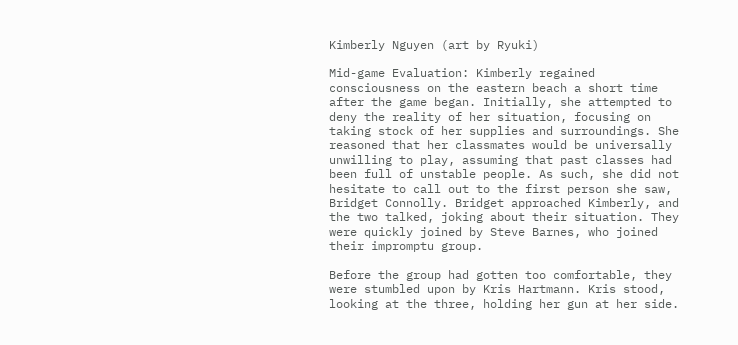Kimberly Nguyen (art by Ryuki)

Mid-game Evaluation: Kimberly regained consciousness on the eastern beach a short time after the game began. Initially, she attempted to deny the reality of her situation, focusing on taking stock of her supplies and surroundings. She reasoned that her classmates would be universally unwilling to play, assuming that past classes had been full of unstable people. As such, she did not hesitate to call out to the first person she saw, Bridget Connolly. Bridget approached Kimberly, and the two talked, joking about their situation. They were quickly joined by Steve Barnes, who joined their impromptu group.

Before the group had gotten too comfortable, they were stumbled upon by Kris Hartmann. Kris stood, looking at the three, holding her gun at her side.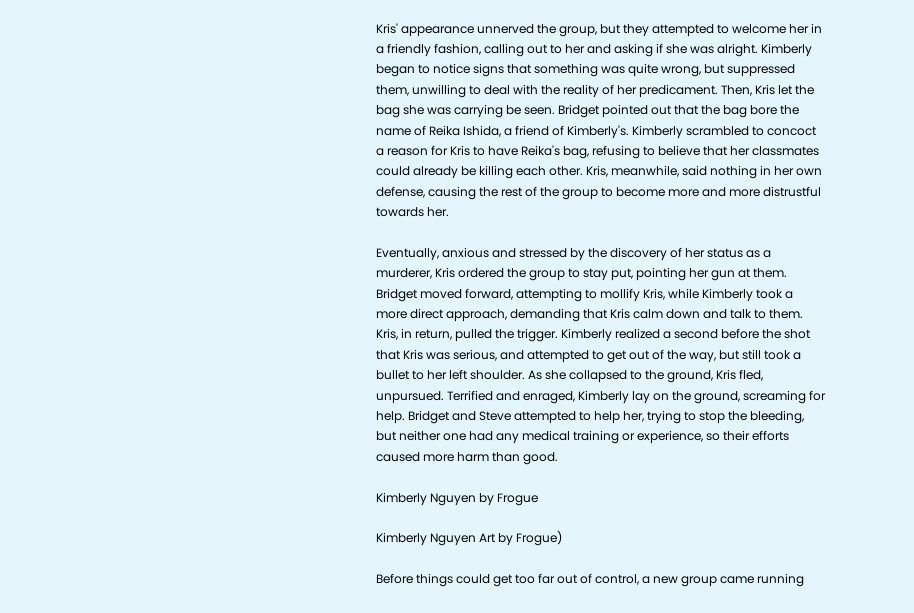Kris' appearance unnerved the group, but they attempted to welcome her in a friendly fashion, calling out to her and asking if she was alright. Kimberly began to notice signs that something was quite wrong, but suppressed them, unwilling to deal with the reality of her predicament. Then, Kris let the bag she was carrying be seen. Bridget pointed out that the bag bore the name of Reika Ishida, a friend of Kimberly's. Kimberly scrambled to concoct a reason for Kris to have Reika's bag, refusing to believe that her classmates could already be killing each other. Kris, meanwhile, said nothing in her own defense, causing the rest of the group to become more and more distrustful towards her.

Eventually, anxious and stressed by the discovery of her status as a murderer, Kris ordered the group to stay put, pointing her gun at them. Bridget moved forward, attempting to mollify Kris, while Kimberly took a more direct approach, demanding that Kris calm down and talk to them. Kris, in return, pulled the trigger. Kimberly realized a second before the shot that Kris was serious, and attempted to get out of the way, but still took a bullet to her left shoulder. As she collapsed to the ground, Kris fled, unpursued. Terrified and enraged, Kimberly lay on the ground, screaming for help. Bridget and Steve attempted to help her, trying to stop the bleeding, but neither one had any medical training or experience, so their efforts caused more harm than good.

Kimberly Nguyen by Frogue

Kimberly Nguyen Art by Frogue)

Before things could get too far out of control, a new group came running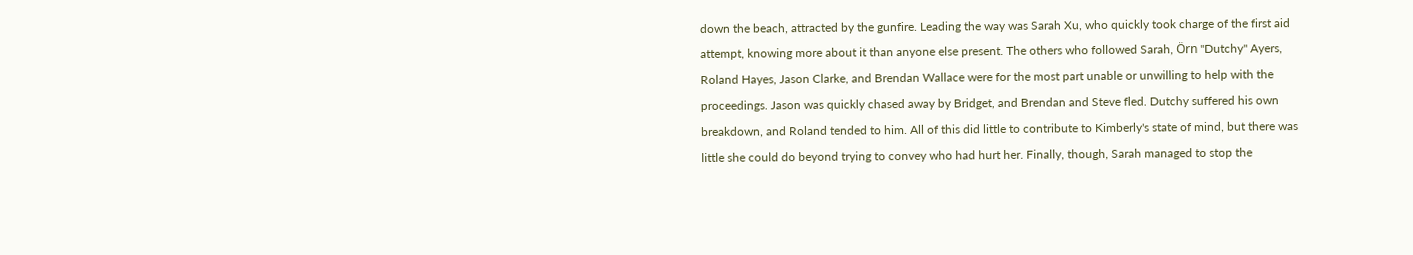down the beach, attracted by the gunfire. Leading the way was Sarah Xu, who quickly took charge of the first aid attempt, knowing more about it than anyone else present. The others who followed Sarah, Örn "Dutchy" Ayers, Roland Hayes, Jason Clarke, and Brendan Wallace were for the most part unable or unwilling to help with the proceedings. Jason was quickly chased away by Bridget, and Brendan and Steve fled. Dutchy suffered his own breakdown, and Roland tended to him. All of this did little to contribute to Kimberly's state of mind, but there was little she could do beyond trying to convey who had hurt her. Finally, though, Sarah managed to stop the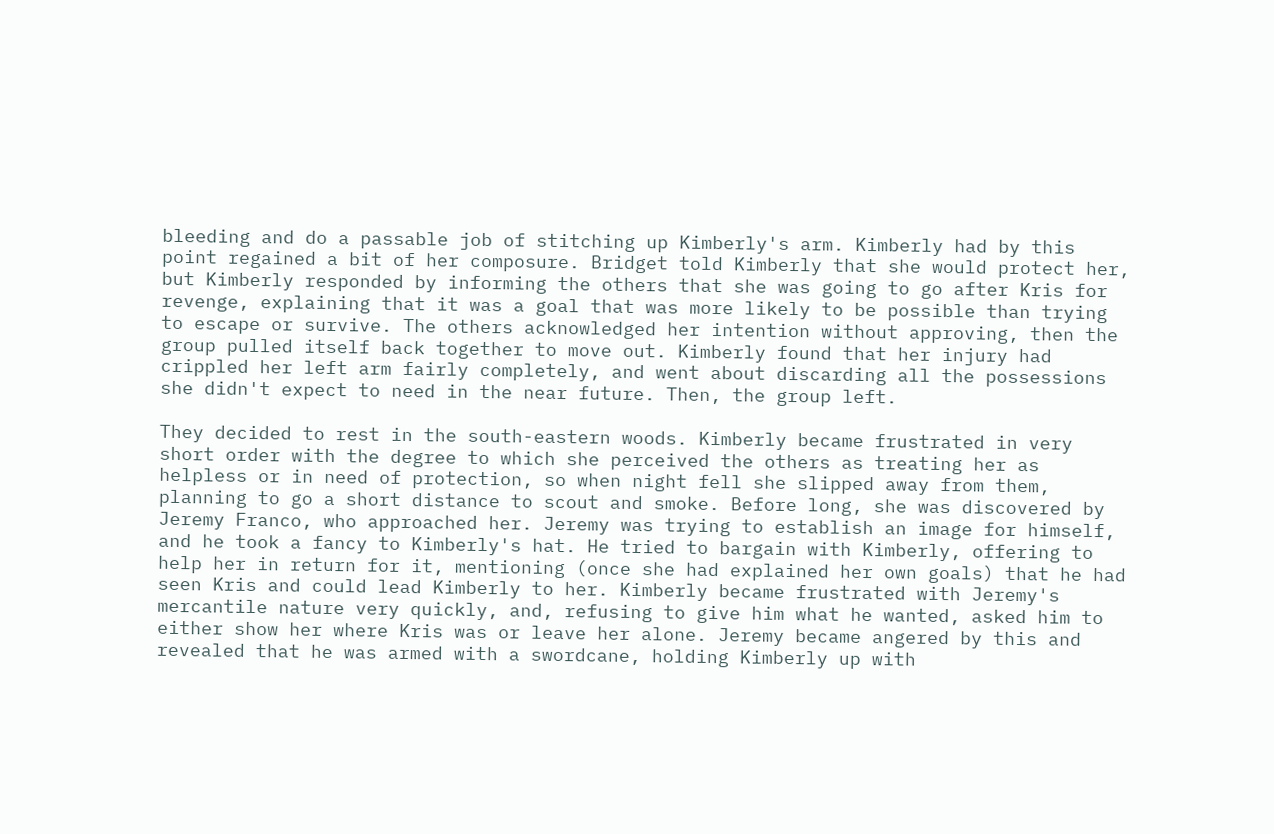bleeding and do a passable job of stitching up Kimberly's arm. Kimberly had by this point regained a bit of her composure. Bridget told Kimberly that she would protect her, but Kimberly responded by informing the others that she was going to go after Kris for revenge, explaining that it was a goal that was more likely to be possible than trying to escape or survive. The others acknowledged her intention without approving, then the group pulled itself back together to move out. Kimberly found that her injury had crippled her left arm fairly completely, and went about discarding all the possessions she didn't expect to need in the near future. Then, the group left.

They decided to rest in the south-eastern woods. Kimberly became frustrated in very short order with the degree to which she perceived the others as treating her as helpless or in need of protection, so when night fell she slipped away from them, planning to go a short distance to scout and smoke. Before long, she was discovered by Jeremy Franco, who approached her. Jeremy was trying to establish an image for himself, and he took a fancy to Kimberly's hat. He tried to bargain with Kimberly, offering to help her in return for it, mentioning (once she had explained her own goals) that he had seen Kris and could lead Kimberly to her. Kimberly became frustrated with Jeremy's mercantile nature very quickly, and, refusing to give him what he wanted, asked him to either show her where Kris was or leave her alone. Jeremy became angered by this and revealed that he was armed with a swordcane, holding Kimberly up with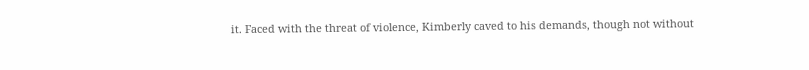it. Faced with the threat of violence, Kimberly caved to his demands, though not without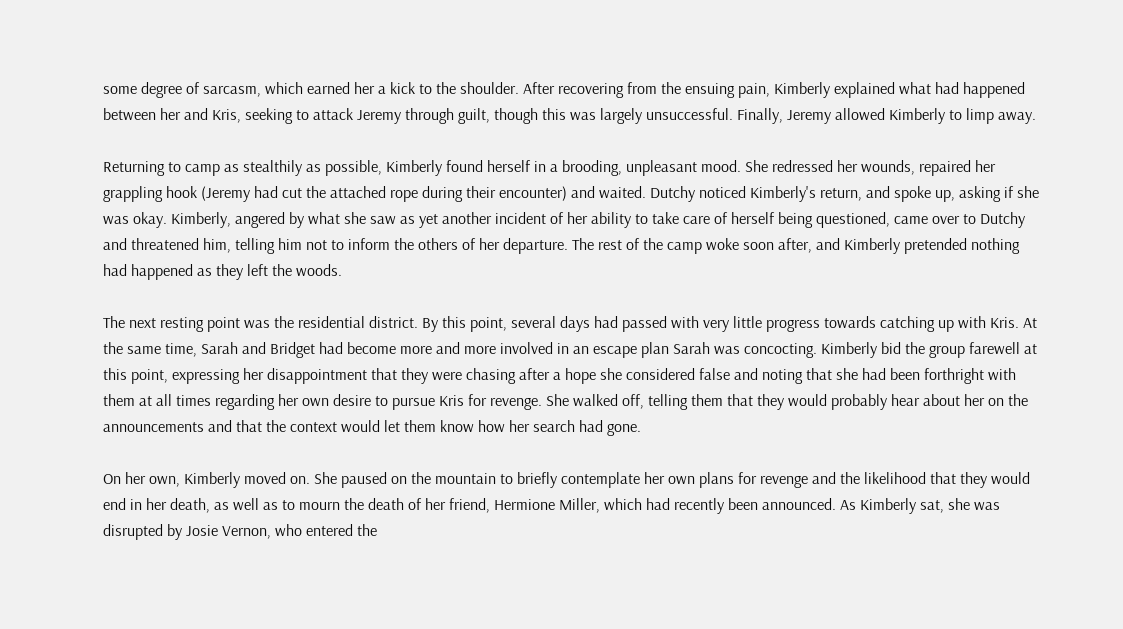some degree of sarcasm, which earned her a kick to the shoulder. After recovering from the ensuing pain, Kimberly explained what had happened between her and Kris, seeking to attack Jeremy through guilt, though this was largely unsuccessful. Finally, Jeremy allowed Kimberly to limp away.

Returning to camp as stealthily as possible, Kimberly found herself in a brooding, unpleasant mood. She redressed her wounds, repaired her grappling hook (Jeremy had cut the attached rope during their encounter) and waited. Dutchy noticed Kimberly's return, and spoke up, asking if she was okay. Kimberly, angered by what she saw as yet another incident of her ability to take care of herself being questioned, came over to Dutchy and threatened him, telling him not to inform the others of her departure. The rest of the camp woke soon after, and Kimberly pretended nothing had happened as they left the woods.

The next resting point was the residential district. By this point, several days had passed with very little progress towards catching up with Kris. At the same time, Sarah and Bridget had become more and more involved in an escape plan Sarah was concocting. Kimberly bid the group farewell at this point, expressing her disappointment that they were chasing after a hope she considered false and noting that she had been forthright with them at all times regarding her own desire to pursue Kris for revenge. She walked off, telling them that they would probably hear about her on the announcements and that the context would let them know how her search had gone.

On her own, Kimberly moved on. She paused on the mountain to briefly contemplate her own plans for revenge and the likelihood that they would end in her death, as well as to mourn the death of her friend, Hermione Miller, which had recently been announced. As Kimberly sat, she was disrupted by Josie Vernon, who entered the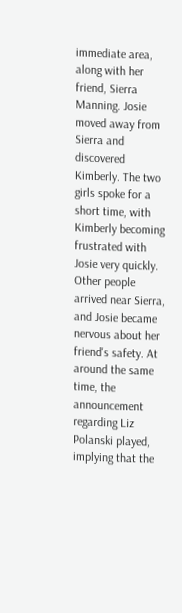immediate area, along with her friend, Sierra Manning. Josie moved away from Sierra and discovered Kimberly. The two girls spoke for a short time, with Kimberly becoming frustrated with Josie very quickly. Other people arrived near Sierra, and Josie became nervous about her friend's safety. At around the same time, the announcement regarding Liz Polanski played, implying that the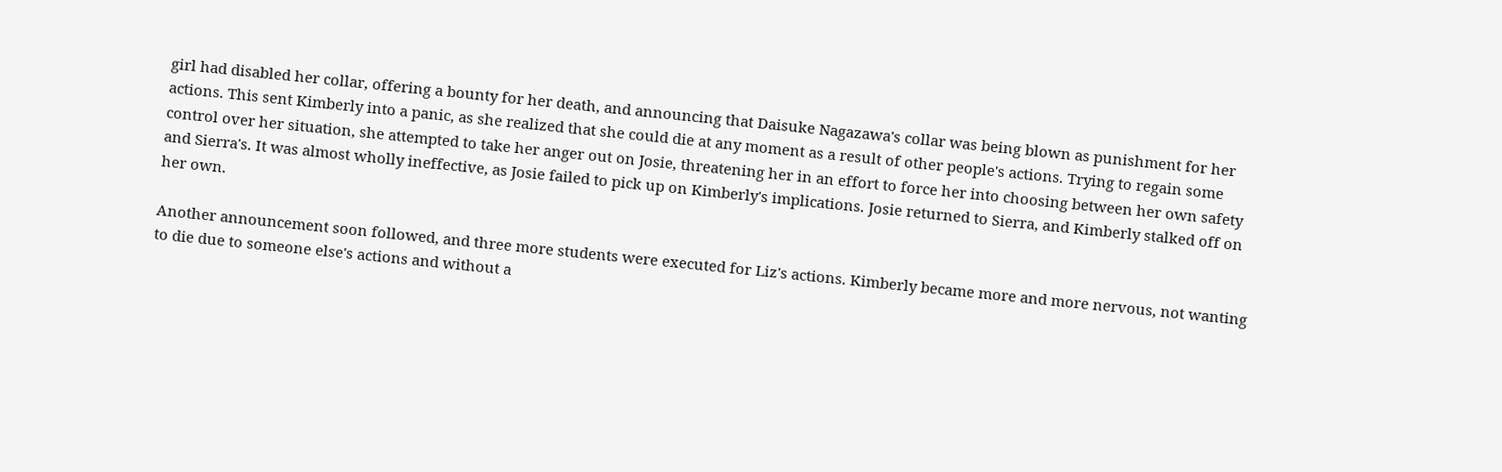girl had disabled her collar, offering a bounty for her death, and announcing that Daisuke Nagazawa's collar was being blown as punishment for her actions. This sent Kimberly into a panic, as she realized that she could die at any moment as a result of other people's actions. Trying to regain some control over her situation, she attempted to take her anger out on Josie, threatening her in an effort to force her into choosing between her own safety and Sierra's. It was almost wholly ineffective, as Josie failed to pick up on Kimberly's implications. Josie returned to Sierra, and Kimberly stalked off on her own.

Another announcement soon followed, and three more students were executed for Liz's actions. Kimberly became more and more nervous, not wanting to die due to someone else's actions and without a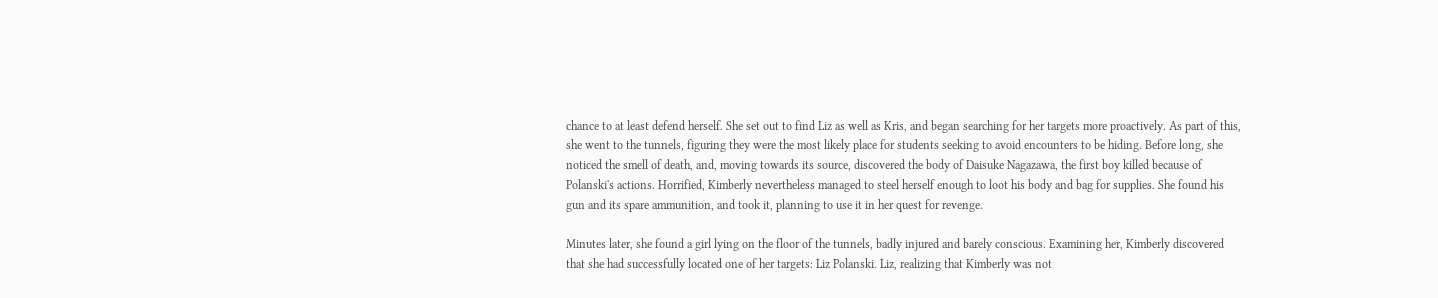chance to at least defend herself. She set out to find Liz as well as Kris, and began searching for her targets more proactively. As part of this, she went to the tunnels, figuring they were the most likely place for students seeking to avoid encounters to be hiding. Before long, she noticed the smell of death, and, moving towards its source, discovered the body of Daisuke Nagazawa, the first boy killed because of Polanski's actions. Horrified, Kimberly nevertheless managed to steel herself enough to loot his body and bag for supplies. She found his gun and its spare ammunition, and took it, planning to use it in her quest for revenge.

Minutes later, she found a girl lying on the floor of the tunnels, badly injured and barely conscious. Examining her, Kimberly discovered that she had successfully located one of her targets: Liz Polanski. Liz, realizing that Kimberly was not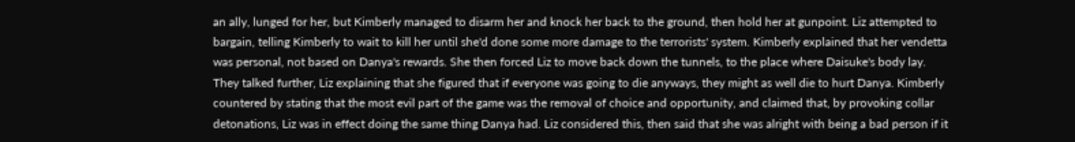an ally, lunged for her, but Kimberly managed to disarm her and knock her back to the ground, then hold her at gunpoint. Liz attempted to bargain, telling Kimberly to wait to kill her until she'd done some more damage to the terrorists' system. Kimberly explained that her vendetta was personal, not based on Danya's rewards. She then forced Liz to move back down the tunnels, to the place where Daisuke's body lay. They talked further, Liz explaining that she figured that if everyone was going to die anyways, they might as well die to hurt Danya. Kimberly countered by stating that the most evil part of the game was the removal of choice and opportunity, and claimed that, by provoking collar detonations, Liz was in effect doing the same thing Danya had. Liz considered this, then said that she was alright with being a bad person if it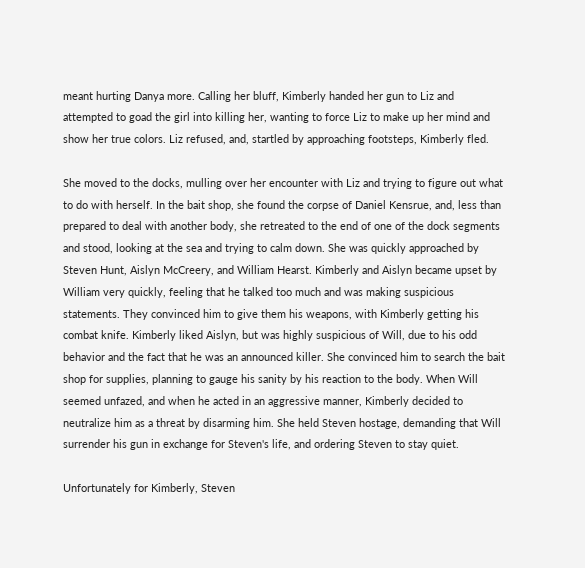meant hurting Danya more. Calling her bluff, Kimberly handed her gun to Liz and attempted to goad the girl into killing her, wanting to force Liz to make up her mind and show her true colors. Liz refused, and, startled by approaching footsteps, Kimberly fled.

She moved to the docks, mulling over her encounter with Liz and trying to figure out what to do with herself. In the bait shop, she found the corpse of Daniel Kensrue, and, less than prepared to deal with another body, she retreated to the end of one of the dock segments and stood, looking at the sea and trying to calm down. She was quickly approached by Steven Hunt, Aislyn McCreery, and William Hearst. Kimberly and Aislyn became upset by William very quickly, feeling that he talked too much and was making suspicious statements. They convinced him to give them his weapons, with Kimberly getting his combat knife. Kimberly liked Aislyn, but was highly suspicious of Will, due to his odd behavior and the fact that he was an announced killer. She convinced him to search the bait shop for supplies, planning to gauge his sanity by his reaction to the body. When Will seemed unfazed, and when he acted in an aggressive manner, Kimberly decided to neutralize him as a threat by disarming him. She held Steven hostage, demanding that Will surrender his gun in exchange for Steven's life, and ordering Steven to stay quiet.

Unfortunately for Kimberly, Steven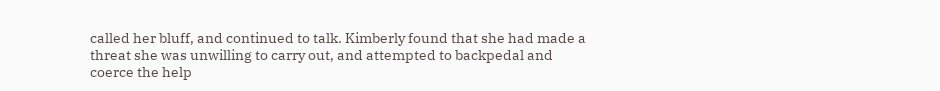called her bluff, and continued to talk. Kimberly found that she had made a threat she was unwilling to carry out, and attempted to backpedal and coerce the help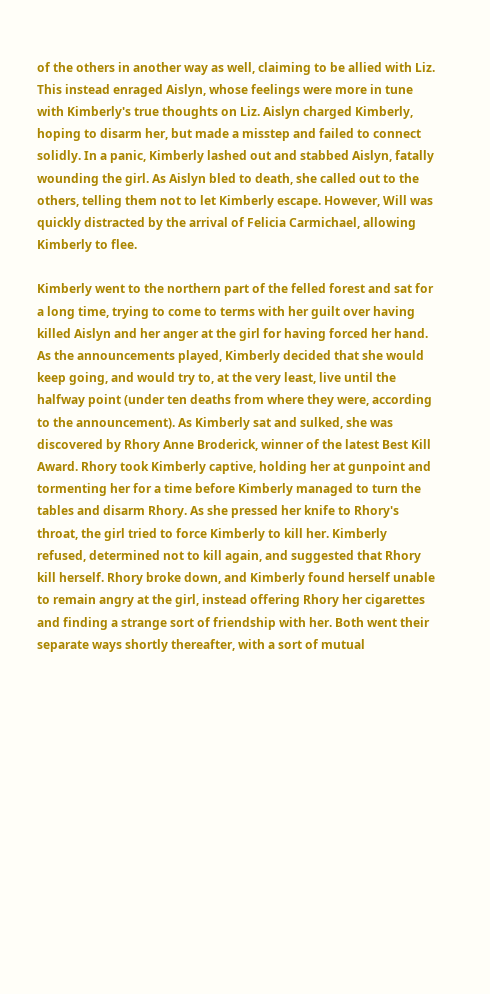of the others in another way as well, claiming to be allied with Liz. This instead enraged Aislyn, whose feelings were more in tune with Kimberly's true thoughts on Liz. Aislyn charged Kimberly, hoping to disarm her, but made a misstep and failed to connect solidly. In a panic, Kimberly lashed out and stabbed Aislyn, fatally wounding the girl. As Aislyn bled to death, she called out to the others, telling them not to let Kimberly escape. However, Will was quickly distracted by the arrival of Felicia Carmichael, allowing Kimberly to flee.

Kimberly went to the northern part of the felled forest and sat for a long time, trying to come to terms with her guilt over having killed Aislyn and her anger at the girl for having forced her hand. As the announcements played, Kimberly decided that she would keep going, and would try to, at the very least, live until the halfway point (under ten deaths from where they were, according to the announcement). As Kimberly sat and sulked, she was discovered by Rhory Anne Broderick, winner of the latest Best Kill Award. Rhory took Kimberly captive, holding her at gunpoint and tormenting her for a time before Kimberly managed to turn the tables and disarm Rhory. As she pressed her knife to Rhory's throat, the girl tried to force Kimberly to kill her. Kimberly refused, determined not to kill again, and suggested that Rhory kill herself. Rhory broke down, and Kimberly found herself unable to remain angry at the girl, instead offering Rhory her cigarettes and finding a strange sort of friendship with her. Both went their separate ways shortly thereafter, with a sort of mutual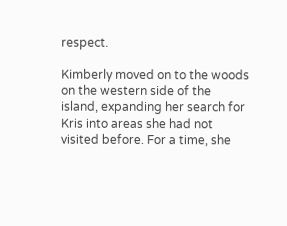respect.

Kimberly moved on to the woods on the western side of the island, expanding her search for Kris into areas she had not visited before. For a time, she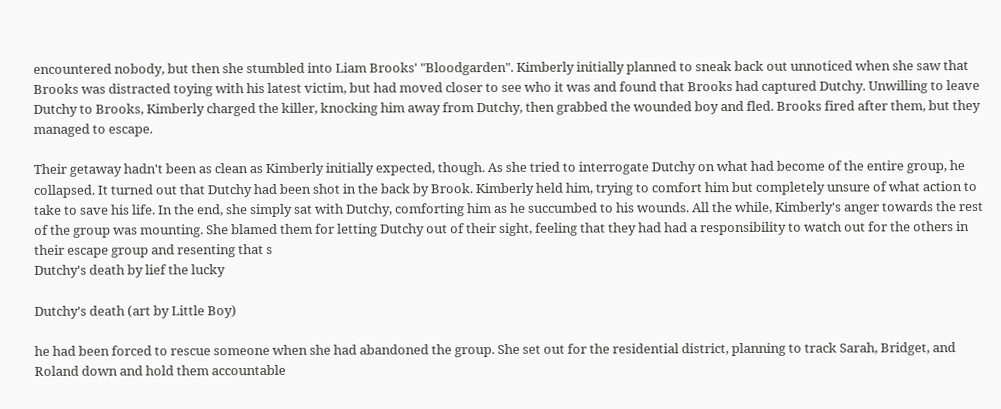encountered nobody, but then she stumbled into Liam Brooks' "Bloodgarden". Kimberly initially planned to sneak back out unnoticed when she saw that Brooks was distracted toying with his latest victim, but had moved closer to see who it was and found that Brooks had captured Dutchy. Unwilling to leave Dutchy to Brooks, Kimberly charged the killer, knocking him away from Dutchy, then grabbed the wounded boy and fled. Brooks fired after them, but they managed to escape.

Their getaway hadn't been as clean as Kimberly initially expected, though. As she tried to interrogate Dutchy on what had become of the entire group, he collapsed. It turned out that Dutchy had been shot in the back by Brook. Kimberly held him, trying to comfort him but completely unsure of what action to take to save his life. In the end, she simply sat with Dutchy, comforting him as he succumbed to his wounds. All the while, Kimberly's anger towards the rest of the group was mounting. She blamed them for letting Dutchy out of their sight, feeling that they had had a responsibility to watch out for the others in their escape group and resenting that s
Dutchy's death by lief the lucky

Dutchy's death (art by Little Boy)

he had been forced to rescue someone when she had abandoned the group. She set out for the residential district, planning to track Sarah, Bridget, and Roland down and hold them accountable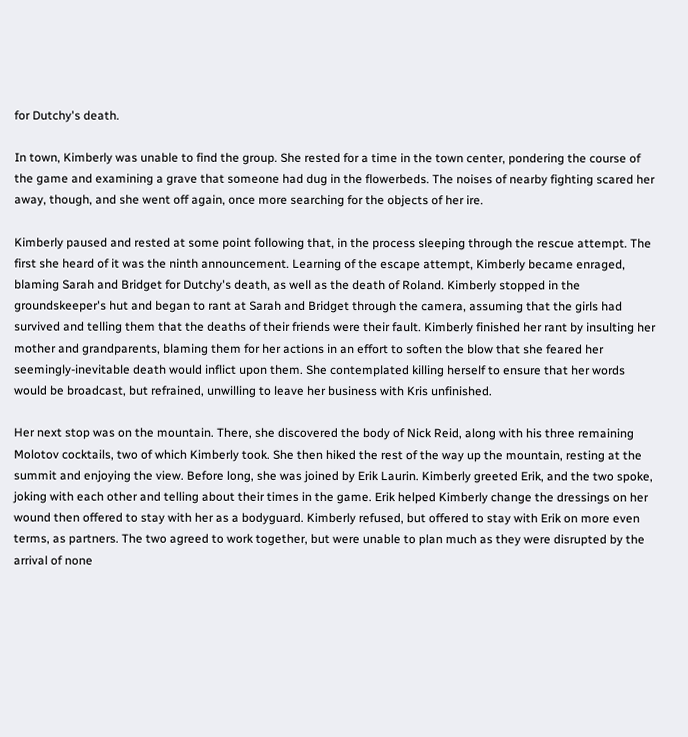for Dutchy's death.

In town, Kimberly was unable to find the group. She rested for a time in the town center, pondering the course of the game and examining a grave that someone had dug in the flowerbeds. The noises of nearby fighting scared her away, though, and she went off again, once more searching for the objects of her ire.

Kimberly paused and rested at some point following that, in the process sleeping through the rescue attempt. The first she heard of it was the ninth announcement. Learning of the escape attempt, Kimberly became enraged, blaming Sarah and Bridget for Dutchy's death, as well as the death of Roland. Kimberly stopped in the groundskeeper's hut and began to rant at Sarah and Bridget through the camera, assuming that the girls had survived and telling them that the deaths of their friends were their fault. Kimberly finished her rant by insulting her mother and grandparents, blaming them for her actions in an effort to soften the blow that she feared her seemingly-inevitable death would inflict upon them. She contemplated killing herself to ensure that her words would be broadcast, but refrained, unwilling to leave her business with Kris unfinished.

Her next stop was on the mountain. There, she discovered the body of Nick Reid, along with his three remaining Molotov cocktails, two of which Kimberly took. She then hiked the rest of the way up the mountain, resting at the summit and enjoying the view. Before long, she was joined by Erik Laurin. Kimberly greeted Erik, and the two spoke, joking with each other and telling about their times in the game. Erik helped Kimberly change the dressings on her wound then offered to stay with her as a bodyguard. Kimberly refused, but offered to stay with Erik on more even terms, as partners. The two agreed to work together, but were unable to plan much as they were disrupted by the arrival of none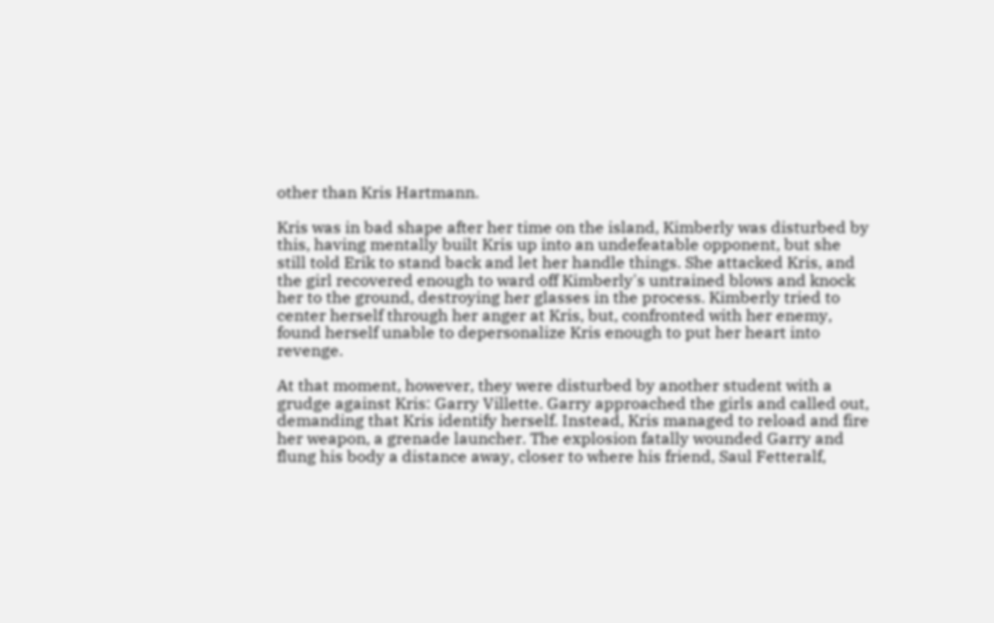other than Kris Hartmann.

Kris was in bad shape after her time on the island, Kimberly was disturbed by this, having mentally built Kris up into an undefeatable opponent, but she still told Erik to stand back and let her handle things. She attacked Kris, and the girl recovered enough to ward off Kimberly's untrained blows and knock her to the ground, destroying her glasses in the process. Kimberly tried to center herself through her anger at Kris, but, confronted with her enemy, found herself unable to depersonalize Kris enough to put her heart into revenge.

At that moment, however, they were disturbed by another student with a grudge against Kris: Garry Villette. Garry approached the girls and called out, demanding that Kris identify herself. Instead, Kris managed to reload and fire her weapon, a grenade launcher. The explosion fatally wounded Garry and flung his body a distance away, closer to where his friend, Saul Fetteralf,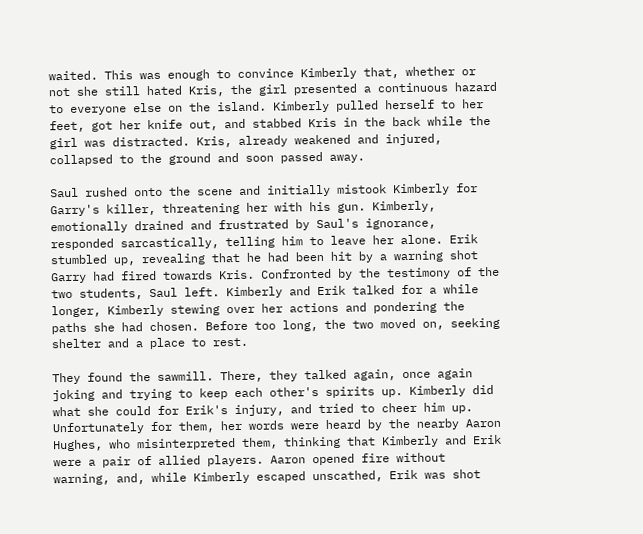waited. This was enough to convince Kimberly that, whether or not she still hated Kris, the girl presented a continuous hazard to everyone else on the island. Kimberly pulled herself to her feet, got her knife out, and stabbed Kris in the back while the girl was distracted. Kris, already weakened and injured, collapsed to the ground and soon passed away.

Saul rushed onto the scene and initially mistook Kimberly for Garry's killer, threatening her with his gun. Kimberly, emotionally drained and frustrated by Saul's ignorance, responded sarcastically, telling him to leave her alone. Erik stumbled up, revealing that he had been hit by a warning shot Garry had fired towards Kris. Confronted by the testimony of the two students, Saul left. Kimberly and Erik talked for a while longer, Kimberly stewing over her actions and pondering the paths she had chosen. Before too long, the two moved on, seeking shelter and a place to rest.

They found the sawmill. There, they talked again, once again joking and trying to keep each other's spirits up. Kimberly did what she could for Erik's injury, and tried to cheer him up. Unfortunately for them, her words were heard by the nearby Aaron Hughes, who misinterpreted them, thinking that Kimberly and Erik were a pair of allied players. Aaron opened fire without warning, and, while Kimberly escaped unscathed, Erik was shot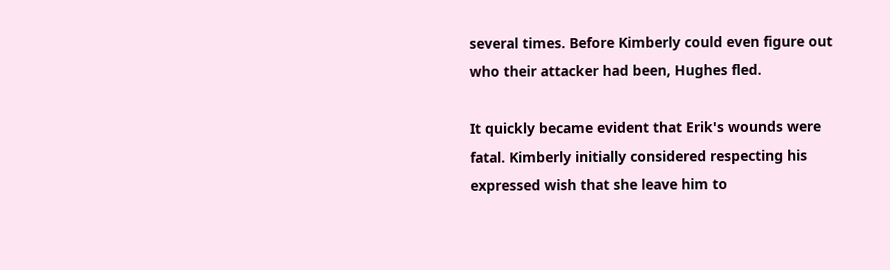several times. Before Kimberly could even figure out who their attacker had been, Hughes fled.

It quickly became evident that Erik's wounds were fatal. Kimberly initially considered respecting his expressed wish that she leave him to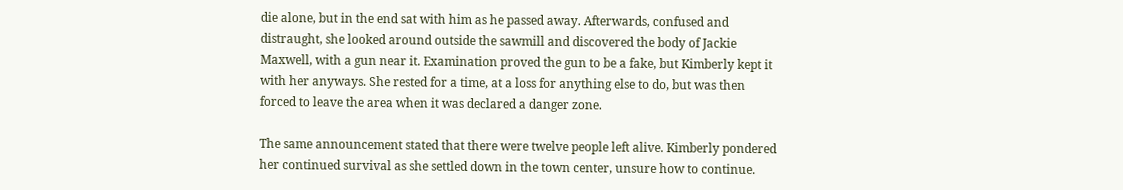die alone, but in the end sat with him as he passed away. Afterwards, confused and distraught, she looked around outside the sawmill and discovered the body of Jackie Maxwell, with a gun near it. Examination proved the gun to be a fake, but Kimberly kept it with her anyways. She rested for a time, at a loss for anything else to do, but was then forced to leave the area when it was declared a danger zone.

The same announcement stated that there were twelve people left alive. Kimberly pondered her continued survival as she settled down in the town center, unsure how to continue.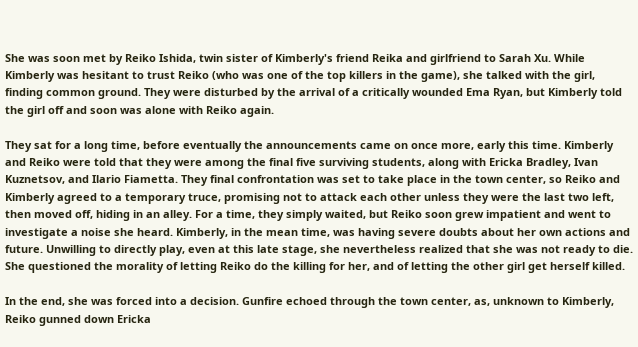She was soon met by Reiko Ishida, twin sister of Kimberly's friend Reika and girlfriend to Sarah Xu. While Kimberly was hesitant to trust Reiko (who was one of the top killers in the game), she talked with the girl, finding common ground. They were disturbed by the arrival of a critically wounded Ema Ryan, but Kimberly told the girl off and soon was alone with Reiko again.

They sat for a long time, before eventually the announcements came on once more, early this time. Kimberly and Reiko were told that they were among the final five surviving students, along with Ericka Bradley, Ivan Kuznetsov, and Ilario Fiametta. They final confrontation was set to take place in the town center, so Reiko and Kimberly agreed to a temporary truce, promising not to attack each other unless they were the last two left, then moved off, hiding in an alley. For a time, they simply waited, but Reiko soon grew impatient and went to investigate a noise she heard. Kimberly, in the mean time, was having severe doubts about her own actions and future. Unwilling to directly play, even at this late stage, she nevertheless realized that she was not ready to die. She questioned the morality of letting Reiko do the killing for her, and of letting the other girl get herself killed.

In the end, she was forced into a decision. Gunfire echoed through the town center, as, unknown to Kimberly, Reiko gunned down Ericka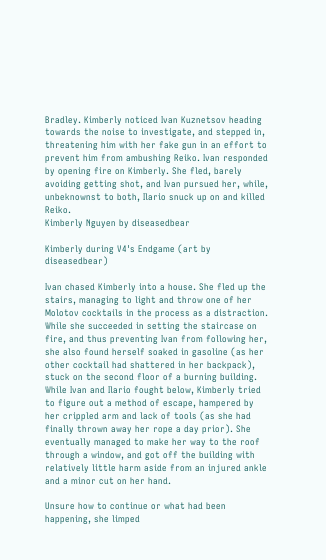Bradley. Kimberly noticed Ivan Kuznetsov heading towards the noise to investigate, and stepped in, threatening him with her fake gun in an effort to prevent him from ambushing Reiko. Ivan responded by opening fire on Kimberly. She fled, barely avoiding getting shot, and Ivan pursued her, while, unbeknownst to both, Ilario snuck up on and killed Reiko.
Kimberly Nguyen by diseasedbear

Kimberly during V4's Endgame (art by diseasedbear)

Ivan chased Kimberly into a house. She fled up the stairs, managing to light and throw one of her Molotov cocktails in the process as a distraction. While she succeeded in setting the staircase on fire, and thus preventing Ivan from following her, she also found herself soaked in gasoline (as her other cocktail had shattered in her backpack), stuck on the second floor of a burning building. While Ivan and Ilario fought below, Kimberly tried to figure out a method of escape, hampered by her crippled arm and lack of tools (as she had finally thrown away her rope a day prior). She eventually managed to make her way to the roof through a window, and got off the building with relatively little harm aside from an injured ankle and a minor cut on her hand.

Unsure how to continue or what had been happening, she limped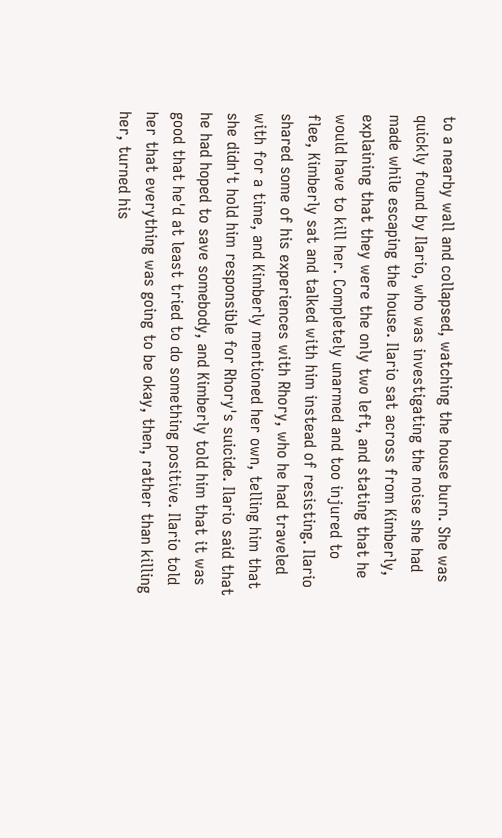to a nearby wall and collapsed, watching the house burn. She was quickly found by Ilario, who was investigating the noise she had made while escaping the house. Ilario sat across from Kimberly, explaining that they were the only two left, and stating that he would have to kill her. Completely unarmed and too injured to flee, Kimberly sat and talked with him instead of resisting. Ilario shared some of his experiences with Rhory, who he had traveled with for a time, and Kimberly mentioned her own, telling him that she didn't hold him responsible for Rhory's suicide. Ilario said that he had hoped to save somebody, and Kimberly told him that it was good that he'd at least tried to do something positive. Ilario told her that everything was going to be okay, then, rather than killing her, turned his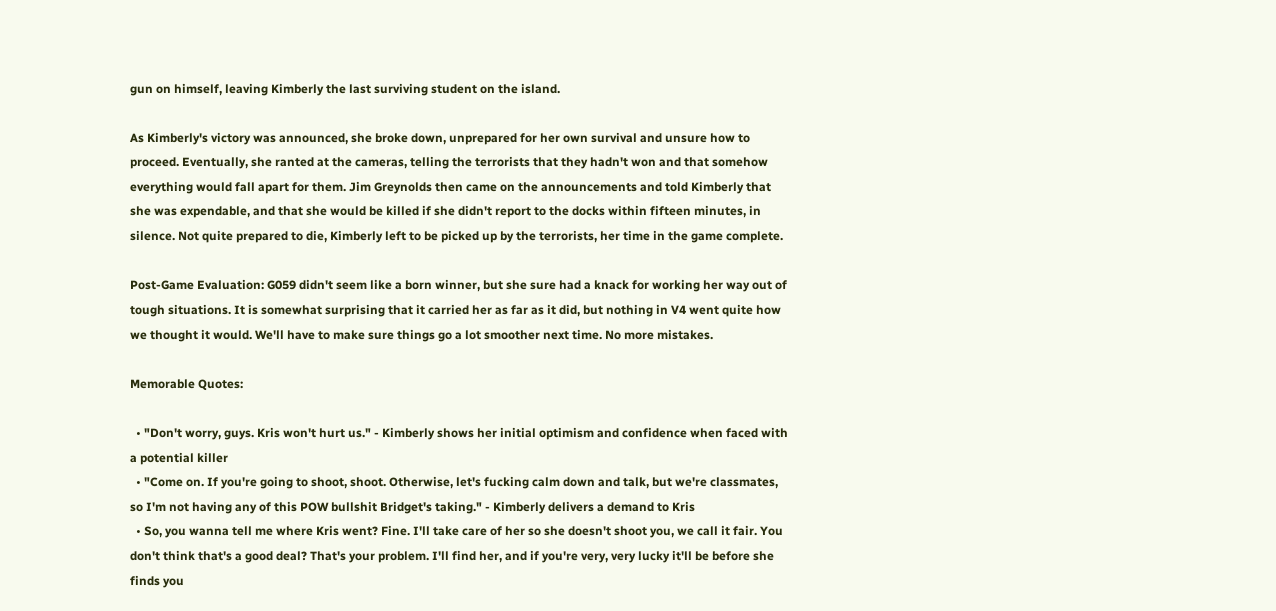gun on himself, leaving Kimberly the last surviving student on the island.

As Kimberly's victory was announced, she broke down, unprepared for her own survival and unsure how to proceed. Eventually, she ranted at the cameras, telling the terrorists that they hadn't won and that somehow everything would fall apart for them. Jim Greynolds then came on the announcements and told Kimberly that she was expendable, and that she would be killed if she didn't report to the docks within fifteen minutes, in silence. Not quite prepared to die, Kimberly left to be picked up by the terrorists, her time in the game complete.

Post-Game Evaluation: G059 didn't seem like a born winner, but she sure had a knack for working her way out of tough situations. It is somewhat surprising that it carried her as far as it did, but nothing in V4 went quite how we thought it would. We'll have to make sure things go a lot smoother next time. No more mistakes.

Memorable Quotes:

  • "Don't worry, guys. Kris won't hurt us." - Kimberly shows her initial optimism and confidence when faced with a potential killer
  • "Come on. If you're going to shoot, shoot. Otherwise, let's fucking calm down and talk, but we're classmates, so I'm not having any of this POW bullshit Bridget's taking." - Kimberly delivers a demand to Kris
  • So, you wanna tell me where Kris went? Fine. I'll take care of her so she doesn't shoot you, we call it fair. You don't think that's a good deal? That's your problem. I'll find her, and if you're very, very lucky it'll be before she finds you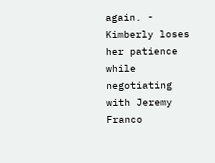again. - Kimberly loses her patience while negotiating with Jeremy Franco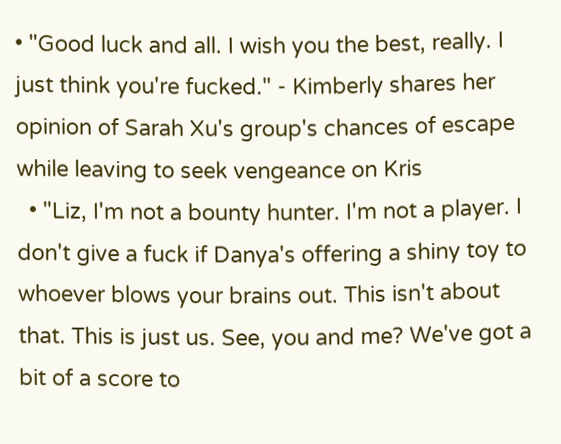• "Good luck and all. I wish you the best, really. I just think you're fucked." - Kimberly shares her opinion of Sarah Xu's group's chances of escape while leaving to seek vengeance on Kris
  • "Liz, I'm not a bounty hunter. I'm not a player. I don't give a fuck if Danya's offering a shiny toy to whoever blows your brains out. This isn't about that. This is just us. See, you and me? We've got a bit of a score to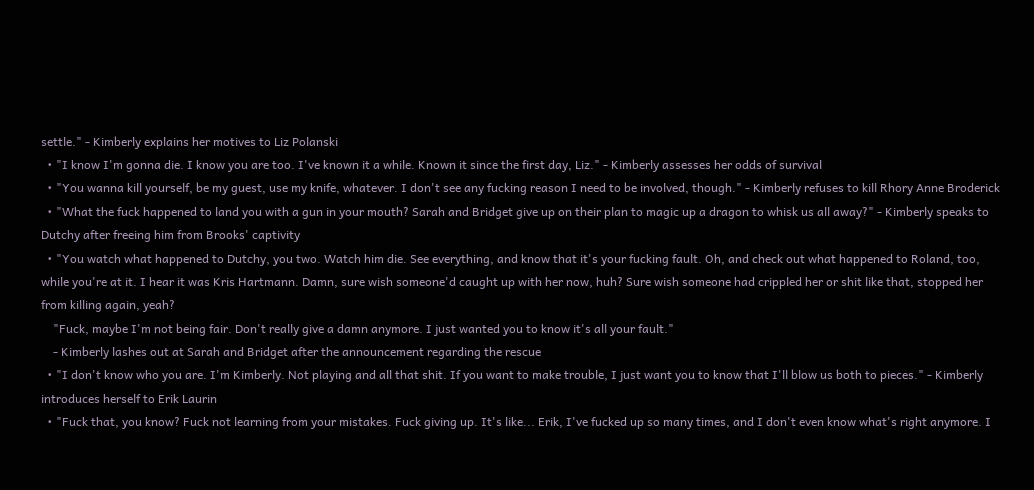settle." - Kimberly explains her motives to Liz Polanski
  • "I know I'm gonna die. I know you are too. I've known it a while. Known it since the first day, Liz." - Kimberly assesses her odds of survival
  • "You wanna kill yourself, be my guest, use my knife, whatever. I don't see any fucking reason I need to be involved, though." - Kimberly refuses to kill Rhory Anne Broderick
  • "What the fuck happened to land you with a gun in your mouth? Sarah and Bridget give up on their plan to magic up a dragon to whisk us all away?" - Kimberly speaks to Dutchy after freeing him from Brooks' captivity
  • "You watch what happened to Dutchy, you two. Watch him die. See everything, and know that it's your fucking fault. Oh, and check out what happened to Roland, too, while you're at it. I hear it was Kris Hartmann. Damn, sure wish someone'd caught up with her now, huh? Sure wish someone had crippled her or shit like that, stopped her from killing again, yeah?
    "Fuck, maybe I'm not being fair. Don't really give a damn anymore. I just wanted you to know it's all your fault."
    - Kimberly lashes out at Sarah and Bridget after the announcement regarding the rescue
  • "I don't know who you are. I'm Kimberly. Not playing and all that shit. If you want to make trouble, I just want you to know that I'll blow us both to pieces." - Kimberly introduces herself to Erik Laurin
  • "Fuck that, you know? Fuck not learning from your mistakes. Fuck giving up. It's like... Erik, I've fucked up so many times, and I don't even know what's right anymore. I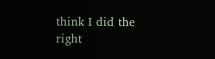think I did the right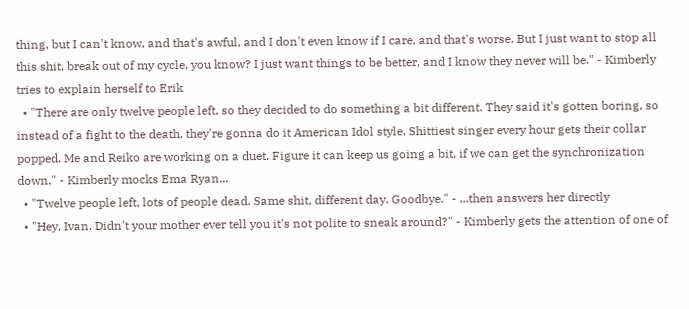thing, but I can't know, and that's awful, and I don't even know if I care, and that's worse. But I just want to stop all this shit, break out of my cycle, you know? I just want things to be better, and I know they never will be." - Kimberly tries to explain herself to Erik
  • "There are only twelve people left, so they decided to do something a bit different. They said it's gotten boring, so instead of a fight to the death, they're gonna do it American Idol style. Shittiest singer every hour gets their collar popped. Me and Reiko are working on a duet. Figure it can keep us going a bit, if we can get the synchronization down." - Kimberly mocks Ema Ryan...
  • "Twelve people left, lots of people dead. Same shit, different day. Goodbye." - ...then answers her directly
  • "Hey, Ivan. Didn't your mother ever tell you it's not polite to sneak around?" - Kimberly gets the attention of one of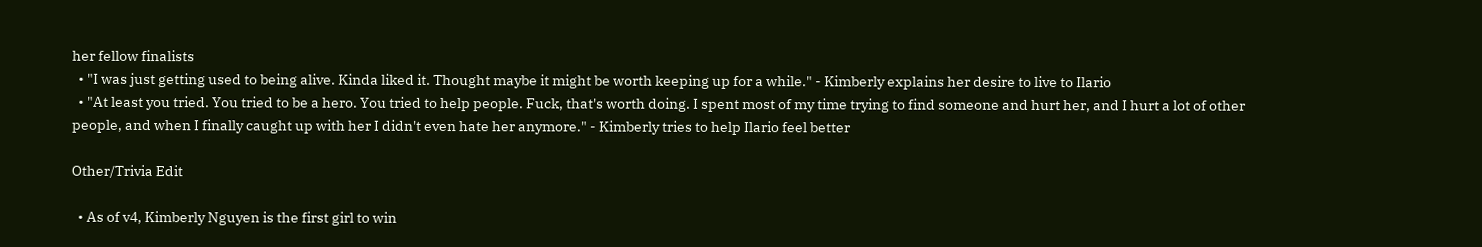her fellow finalists
  • "I was just getting used to being alive. Kinda liked it. Thought maybe it might be worth keeping up for a while." - Kimberly explains her desire to live to Ilario
  • "At least you tried. You tried to be a hero. You tried to help people. Fuck, that's worth doing. I spent most of my time trying to find someone and hurt her, and I hurt a lot of other people, and when I finally caught up with her I didn't even hate her anymore." - Kimberly tries to help Ilario feel better

Other/Trivia Edit

  • As of v4, Kimberly Nguyen is the first girl to win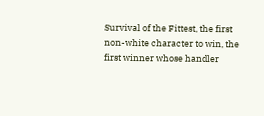Survival of the Fittest, the first non-white character to win, the first winner whose handler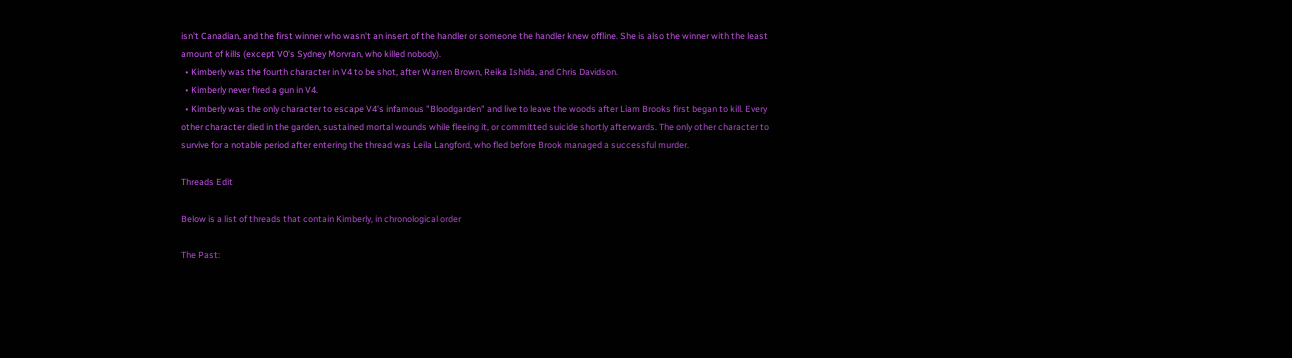isn't Canadian, and the first winner who wasn't an insert of the handler or someone the handler knew offline. She is also the winner with the least amount of kills (except V0's Sydney Morvran, who killed nobody).
  • Kimberly was the fourth character in V4 to be shot, after Warren Brown, Reika Ishida, and Chris Davidson.
  • Kimberly never fired a gun in V4.
  • Kimberly was the only character to escape V4's infamous "Bloodgarden" and live to leave the woods after Liam Brooks first began to kill. Every other character died in the garden, sustained mortal wounds while fleeing it, or committed suicide shortly afterwards. The only other character to survive for a notable period after entering the thread was Leila Langford, who fled before Brook managed a successful murder.

Threads Edit

Below is a list of threads that contain Kimberly, in chronological order

The Past: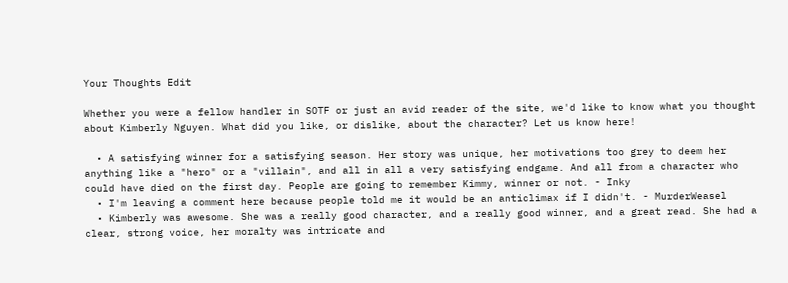Your Thoughts Edit

Whether you were a fellow handler in SOTF or just an avid reader of the site, we'd like to know what you thought about Kimberly Nguyen. What did you like, or dislike, about the character? Let us know here!

  • A satisfying winner for a satisfying season. Her story was unique, her motivations too grey to deem her anything like a "hero" or a "villain", and all in all a very satisfying endgame. And all from a character who could have died on the first day. People are going to remember Kimmy, winner or not. - Inky
  • I'm leaving a comment here because people told me it would be an anticlimax if I didn't. - MurderWeasel
  • Kimberly was awesome. She was a really good character, and a really good winner, and a great read. She had a clear, strong voice, her moralty was intricate and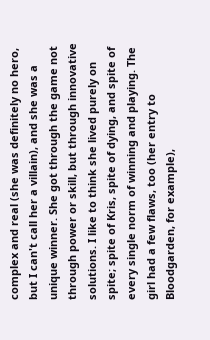complex and real (she was definitely no hero, but I can't call her a villain), and she was a unique winner. She got through the game not through power or skill, but through innovative solutions. I like to think she lived purely on spite; spite of Kris, spite of dying, and spite of every single norm of winning and playing. The girl had a few flaws, too (her entry to Bloodgarden, for example),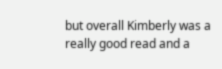but overall Kimberly was a really good read and a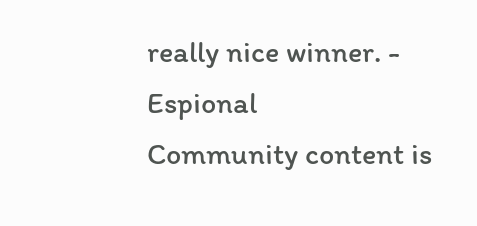really nice winner. - Espional
Community content is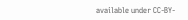available under CC-BY-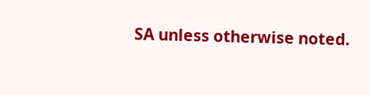SA unless otherwise noted.